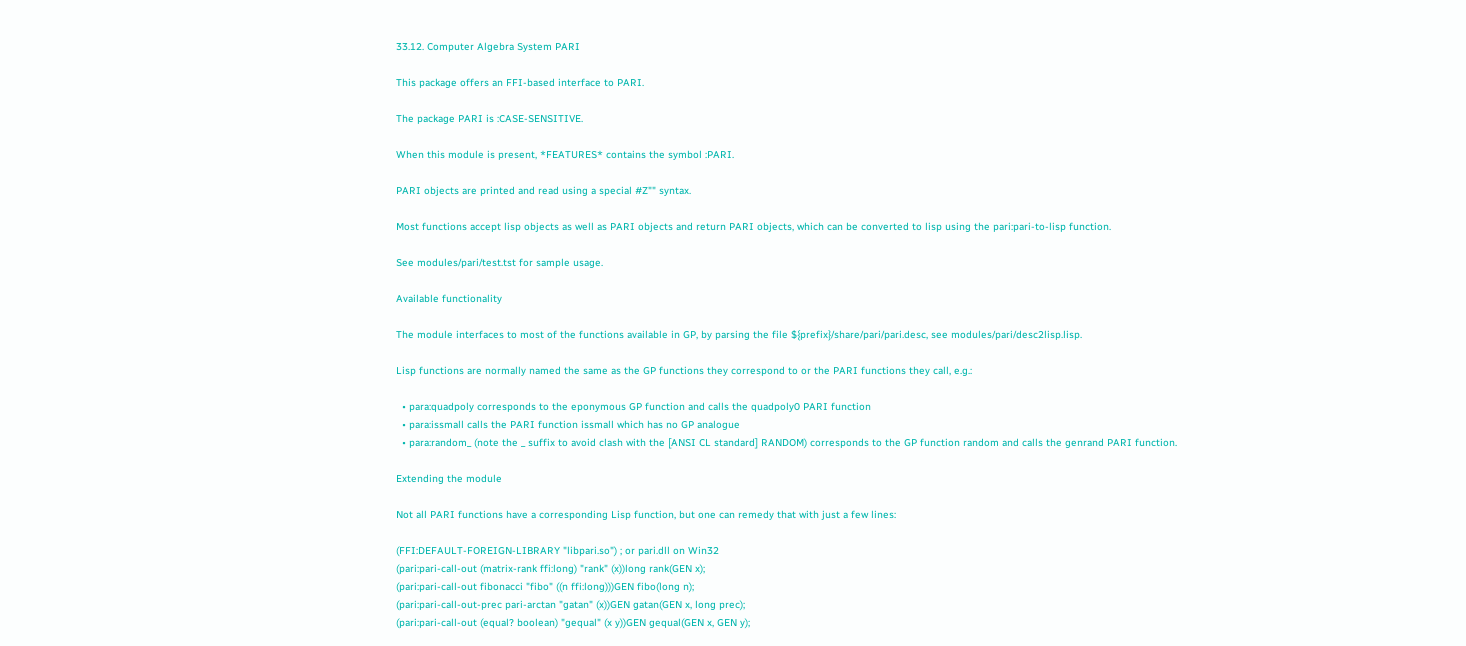33.12. Computer Algebra System PARI

This package offers an FFI-based interface to PARI.

The package PARI is :CASE-SENSITIVE.

When this module is present, *FEATURES* contains the symbol :PARI.

PARI objects are printed and read using a special #Z"" syntax.

Most functions accept lisp objects as well as PARI objects and return PARI objects, which can be converted to lisp using the pari:pari-to-lisp function.

See modules/pari/test.tst for sample usage.

Available functionality

The module interfaces to most of the functions available in GP, by parsing the file ${prefix}/share/pari/pari.desc, see modules/pari/desc2lisp.lisp.

Lisp functions are normally named the same as the GP functions they correspond to or the PARI functions they call, e.g.:

  • para:quadpoly corresponds to the eponymous GP function and calls the quadpoly0 PARI function
  • para:issmall calls the PARI function issmall which has no GP analogue
  • para:random_ (note the _ suffix to avoid clash with the [ANSI CL standard] RANDOM) corresponds to the GP function random and calls the genrand PARI function.

Extending the module

Not all PARI functions have a corresponding Lisp function, but one can remedy that with just a few lines:

(FFI:DEFAULT-FOREIGN-LIBRARY "libpari.so") ; or pari.dll on Win32
(pari:pari-call-out (matrix-rank ffi:long) "rank" (x))long rank(GEN x);
(pari:pari-call-out fibonacci "fibo" ((n ffi:long)))GEN fibo(long n);
(pari:pari-call-out-prec pari-arctan "gatan" (x))GEN gatan(GEN x, long prec);
(pari:pari-call-out (equal? boolean) "gequal" (x y))GEN gequal(GEN x, GEN y);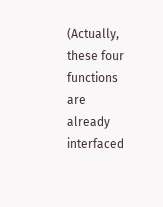(Actually, these four functions are already interfaced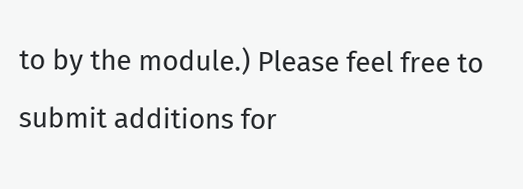to by the module.) Please feel free to submit additions for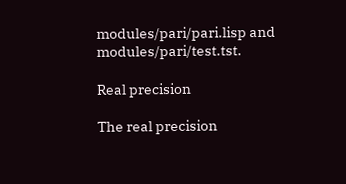modules/pari/pari.lisp and modules/pari/test.tst.

Real precision

The real precision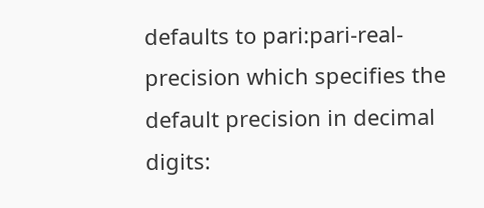defaults to pari:pari-real-precision which specifies the default precision in decimal digits: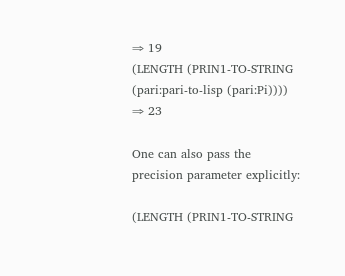⇒ 19
(LENGTH (PRIN1-TO-STRING (pari:pari-to-lisp (pari:Pi))))
⇒ 23

One can also pass the precision parameter explicitly:

(LENGTH (PRIN1-TO-STRING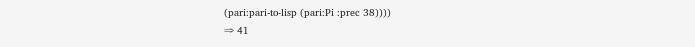(pari:pari-to-lisp (pari:Pi :prec 38))))
⇒ 41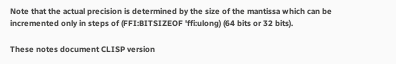Note that the actual precision is determined by the size of the mantissa which can be incremented only in steps of (FFI:BITSIZEOF 'ffi:ulong) (64 bits or 32 bits).

These notes document CLISP version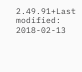2.49.91+Last modified: 2018-02-13